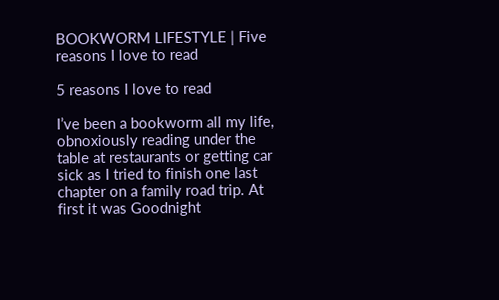BOOKWORM LIFESTYLE | Five reasons I love to read

5 reasons I love to read

I’ve been a bookworm all my life, obnoxiously reading under the table at restaurants or getting car sick as I tried to finish one last chapter on a family road trip. At first it was Goodnight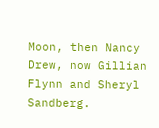Moon, then Nancy Drew, now Gillian Flynn and Sheryl Sandberg.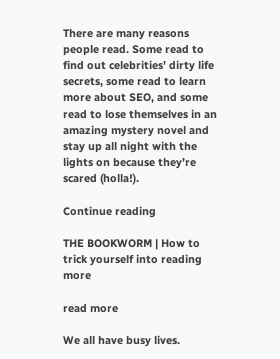There are many reasons people read. Some read to find out celebrities’ dirty life secrets, some read to learn more about SEO, and some read to lose themselves in an amazing mystery novel and stay up all night with the lights on because they’re scared (holla!).

Continue reading

THE BOOKWORM | How to trick yourself into reading more

read more

We all have busy lives.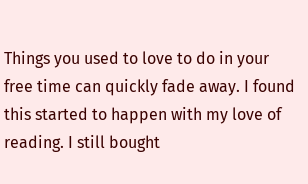Things you used to love to do in your free time can quickly fade away. I found this started to happen with my love of reading. I still bought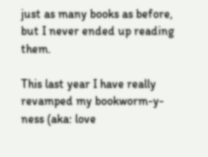just as many books as before, but I never ended up reading them.

This last year I have really revamped my bookworm-y-ness (aka: love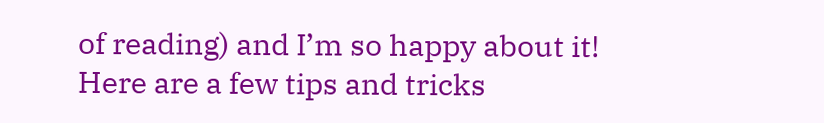of reading) and I’m so happy about it! Here are a few tips and tricks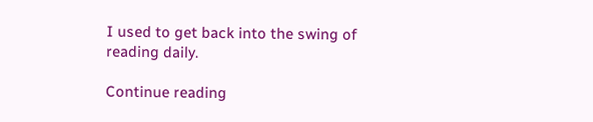I used to get back into the swing of reading daily.

Continue reading